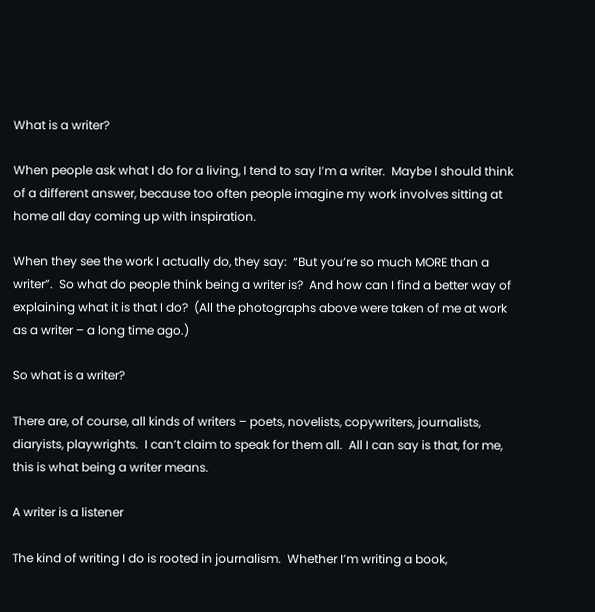What is a writer?

When people ask what I do for a living, I tend to say I’m a writer.  Maybe I should think of a different answer, because too often people imagine my work involves sitting at home all day coming up with inspiration.

When they see the work I actually do, they say:  “But you’re so much MORE than a writer”.  So what do people think being a writer is?  And how can I find a better way of explaining what it is that I do?  (All the photographs above were taken of me at work as a writer – a long time ago.)

So what is a writer?

There are, of course, all kinds of writers – poets, novelists, copywriters, journalists, diaryists, playwrights.  I can’t claim to speak for them all.  All I can say is that, for me, this is what being a writer means.

A writer is a listener

The kind of writing I do is rooted in journalism.  Whether I’m writing a book,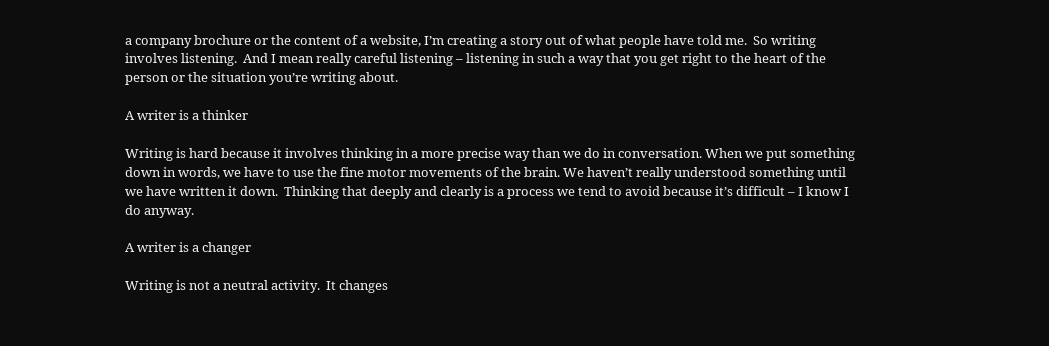a company brochure or the content of a website, I’m creating a story out of what people have told me.  So writing involves listening.  And I mean really careful listening – listening in such a way that you get right to the heart of the person or the situation you’re writing about.

A writer is a thinker

Writing is hard because it involves thinking in a more precise way than we do in conversation. When we put something down in words, we have to use the fine motor movements of the brain. We haven’t really understood something until we have written it down.  Thinking that deeply and clearly is a process we tend to avoid because it’s difficult – I know I do anyway.

A writer is a changer

Writing is not a neutral activity.  It changes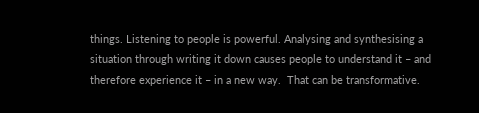things. Listening to people is powerful. Analysing and synthesising a situation through writing it down causes people to understand it – and therefore experience it – in a new way.  That can be transformative.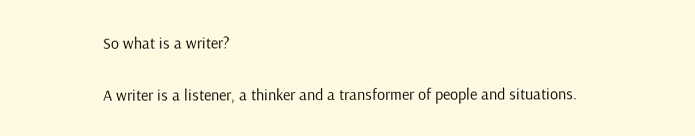So what is a writer?

A writer is a listener, a thinker and a transformer of people and situations.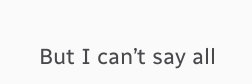But I can’t say all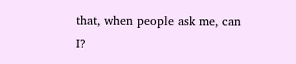that, when people ask me, can I?